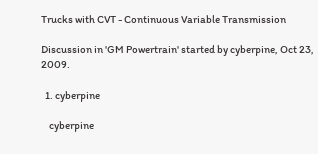Trucks with CVT - Continuous Variable Transmission

Discussion in 'GM Powertrain' started by cyberpine, Oct 23, 2009.

  1. cyberpine

    cyberpine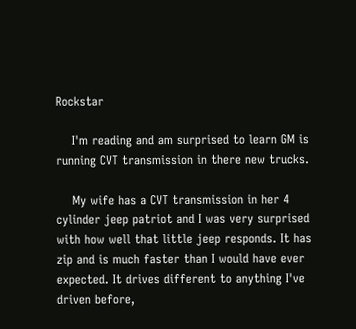Rockstar

    I'm reading and am surprised to learn GM is running CVT transmission in there new trucks.

    My wife has a CVT transmission in her 4 cylinder jeep patriot and I was very surprised with how well that little jeep responds. It has zip and is much faster than I would have ever expected. It drives different to anything I've driven before,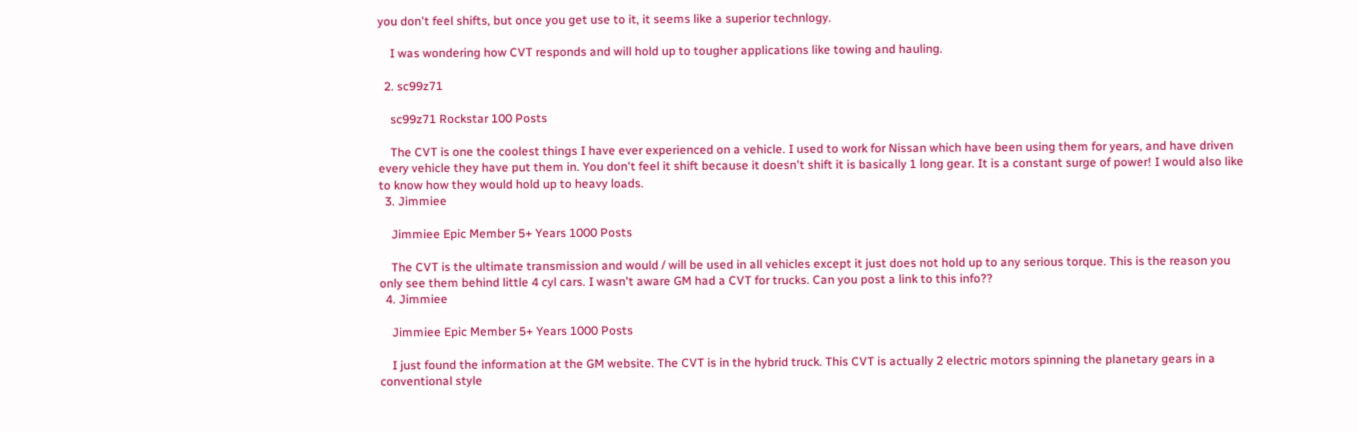you don't feel shifts, but once you get use to it, it seems like a superior technlogy.

    I was wondering how CVT responds and will hold up to tougher applications like towing and hauling.

  2. sc99z71

    sc99z71 Rockstar 100 Posts

    The CVT is one the coolest things I have ever experienced on a vehicle. I used to work for Nissan which have been using them for years, and have driven every vehicle they have put them in. You don't feel it shift because it doesn't shift it is basically 1 long gear. It is a constant surge of power! I would also like to know how they would hold up to heavy loads.
  3. Jimmiee

    Jimmiee Epic Member 5+ Years 1000 Posts

    The CVT is the ultimate transmission and would / will be used in all vehicles except it just does not hold up to any serious torque. This is the reason you only see them behind little 4 cyl cars. I wasn't aware GM had a CVT for trucks. Can you post a link to this info??
  4. Jimmiee

    Jimmiee Epic Member 5+ Years 1000 Posts

    I just found the information at the GM website. The CVT is in the hybrid truck. This CVT is actually 2 electric motors spinning the planetary gears in a conventional style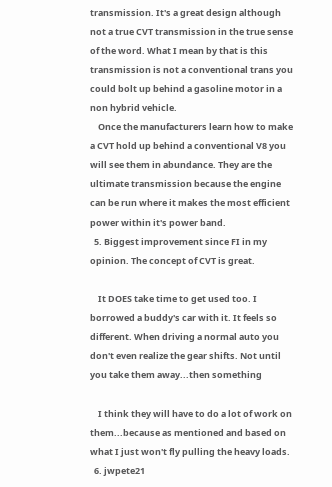transmission. It's a great design although not a true CVT transmission in the true sense of the word. What I mean by that is this transmission is not a conventional trans you could bolt up behind a gasoline motor in a non hybrid vehicle.
    Once the manufacturers learn how to make a CVT hold up behind a conventional V8 you will see them in abundance. They are the ultimate transmission because the engine can be run where it makes the most efficient power within it's power band.
  5. Biggest improvement since FI in my opinion. The concept of CVT is great.

    It DOES take time to get used too. I borrowed a buddy's car with it. It feels so different. When driving a normal auto you don't even realize the gear shifts. Not until you take them away...then something

    I think they will have to do a lot of work on them...because as mentioned and based on what I just won't fly pulling the heavy loads.
  6. jwpete21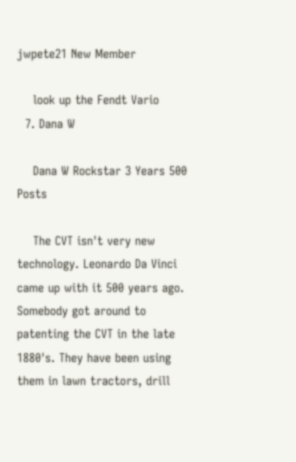jwpete21 New Member

    look up the Fendt Vario
  7. Dana W

    Dana W Rockstar 3 Years 500 Posts

    The CVT isn't very new technology. Leonardo Da Vinci came up with it 500 years ago. Somebody got around to patenting the CVT in the late 1880's. They have been using them in lawn tractors, drill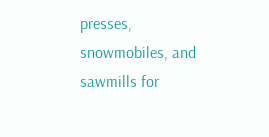presses, snowmobiles, and sawmills for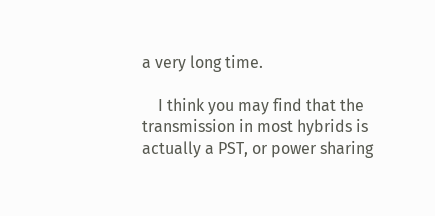a very long time.

    I think you may find that the transmission in most hybrids is actually a PST, or power sharing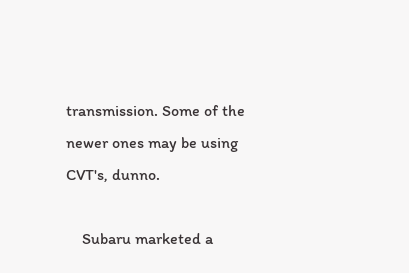transmission. Some of the newer ones may be using CVT's, dunno.

    Subaru marketed a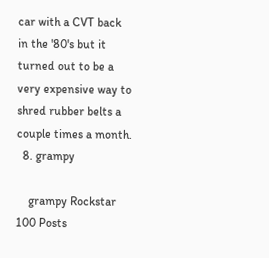car with a CVT back in the '80's but it turned out to be a very expensive way to shred rubber belts a couple times a month.
  8. grampy

    grampy Rockstar 100 Posts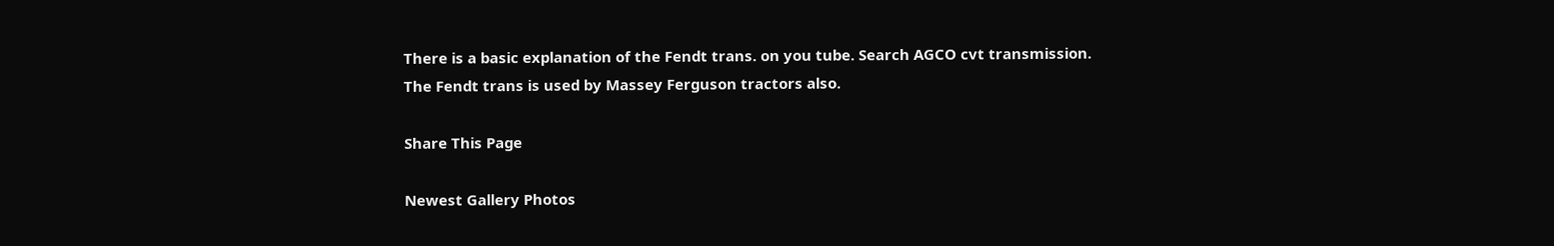There is a basic explanation of the Fendt trans. on you tube. Search AGCO cvt transmission. The Fendt trans is used by Massey Ferguson tractors also.

Share This Page

Newest Gallery Photos